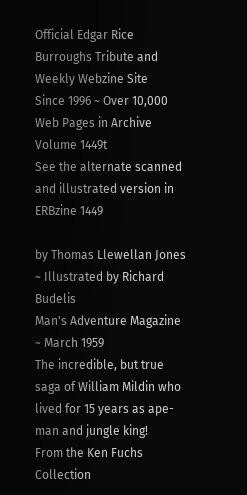Official Edgar Rice Burroughs Tribute and Weekly Webzine Site
Since 1996 ~ Over 10,000 Web Pages in Archive
Volume 1449t
See the alternate scanned and illustrated version in  ERBzine 1449

by Thomas Llewellan Jones ~ Illustrated by Richard Budelis
Man's Adventure Magazine ~ March 1959
The incredible, but true saga of William Mildin who lived for 15 years as ape-man and jungle king!
From the Ken Fuchs Collection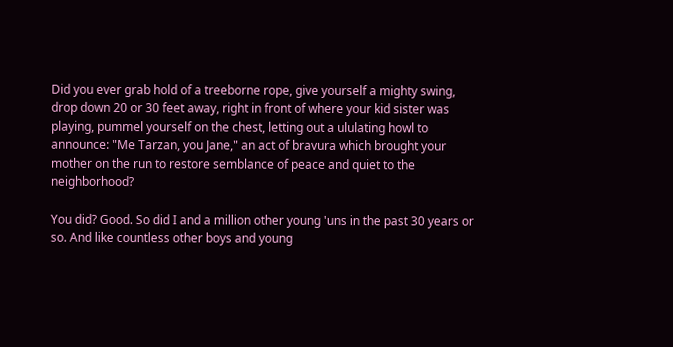Did you ever grab hold of a treeborne rope, give yourself a mighty swing, drop down 20 or 30 feet away, right in front of where your kid sister was playing, pummel yourself on the chest, letting out a ululating howl to announce: "Me Tarzan, you Jane," an act of bravura which brought your mother on the run to restore semblance of peace and quiet to the neighborhood?

You did? Good. So did I and a million other young 'uns in the past 30 years or so. And like countless other boys and young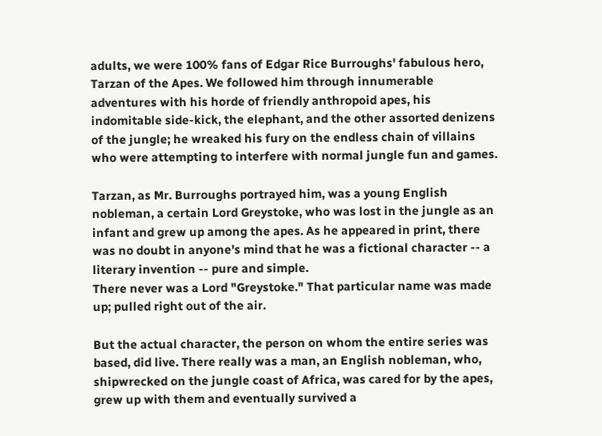adults, we were 100% fans of Edgar Rice Burroughs' fabulous hero, Tarzan of the Apes. We followed him through innumerable adventures with his horde of friendly anthropoid apes, his indomitable side-kick, the elephant, and the other assorted denizens of the jungle; he wreaked his fury on the endless chain of villains who were attempting to interfere with normal jungle fun and games.

Tarzan, as Mr. Burroughs portrayed him, was a young English nobleman, a certain Lord Greystoke, who was lost in the jungle as an infant and grew up among the apes. As he appeared in print, there was no doubt in anyone's mind that he was a fictional character -- a literary invention -- pure and simple.
There never was a Lord "Greystoke." That particular name was made up; pulled right out of the air.

But the actual character, the person on whom the entire series was based, did live. There really was a man, an English nobleman, who, shipwrecked on the jungle coast of Africa, was cared for by the apes, grew up with them and eventually survived a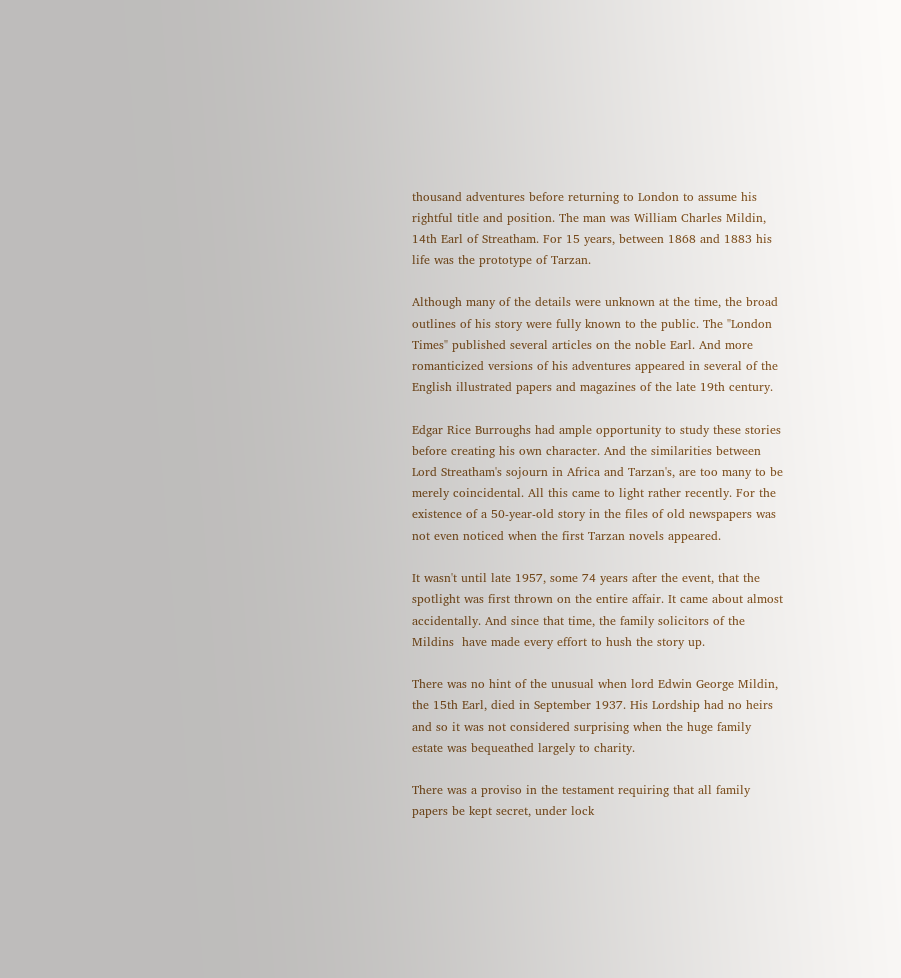thousand adventures before returning to London to assume his rightful title and position. The man was William Charles Mildin, 14th Earl of Streatham. For 15 years, between 1868 and 1883 his life was the prototype of Tarzan.

Although many of the details were unknown at the time, the broad outlines of his story were fully known to the public. The "London Times" published several articles on the noble Earl. And more romanticized versions of his adventures appeared in several of the English illustrated papers and magazines of the late 19th century.

Edgar Rice Burroughs had ample opportunity to study these stories before creating his own character. And the similarities between Lord Streatham's sojourn in Africa and Tarzan's, are too many to be merely coincidental. All this came to light rather recently. For the existence of a 50-year-old story in the files of old newspapers was not even noticed when the first Tarzan novels appeared.

It wasn't until late 1957, some 74 years after the event, that the spotlight was first thrown on the entire affair. It came about almost accidentally. And since that time, the family solicitors of the Mildins  have made every effort to hush the story up.

There was no hint of the unusual when lord Edwin George Mildin, the 15th Earl, died in September 1937. His Lordship had no heirs and so it was not considered surprising when the huge family estate was bequeathed largely to charity.

There was a proviso in the testament requiring that all family papers be kept secret, under lock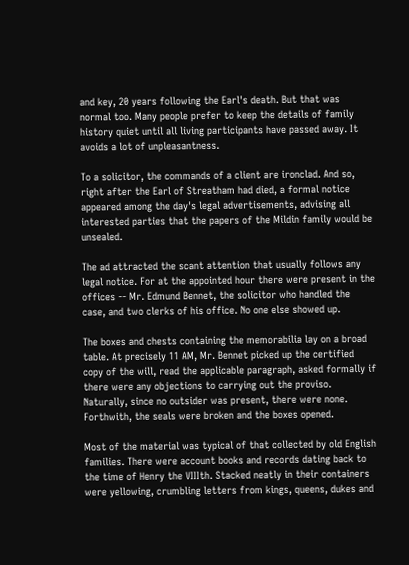and key, 20 years following the Earl's death. But that was normal too. Many people prefer to keep the details of family history quiet until all living participants have passed away. It avoids a lot of unpleasantness.

To a solicitor, the commands of a client are ironclad. And so, right after the Earl of Streatham had died, a formal notice appeared among the day's legal advertisements, advising all interested parties that the papers of the Mildin family would be unsealed.

The ad attracted the scant attention that usually follows any legal notice. For at the appointed hour there were present in the offices -- Mr. Edmund Bennet, the solicitor who handled the case, and two clerks of his office. No one else showed up.

The boxes and chests containing the memorabilia lay on a broad table. At precisely 11 AM, Mr. Bennet picked up the certified copy of the will, read the applicable paragraph, asked formally if there were any objections to carrying out the proviso. Naturally, since no outsider was present, there were none. Forthwith, the seals were broken and the boxes opened.

Most of the material was typical of that collected by old English families. There were account books and records dating back to the time of Henry the VIIIth. Stacked neatly in their containers were yellowing, crumbling letters from kings, queens, dukes and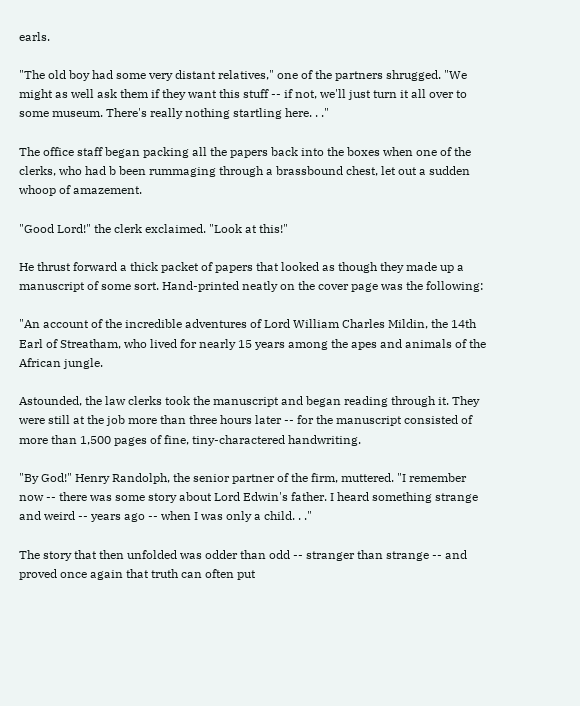earls.

"The old boy had some very distant relatives," one of the partners shrugged. "We might as well ask them if they want this stuff -- if not, we'll just turn it all over to some museum. There's really nothing startling here. . ."

The office staff began packing all the papers back into the boxes when one of the clerks, who had b been rummaging through a brassbound chest, let out a sudden whoop of amazement.

"Good Lord!" the clerk exclaimed. "Look at this!"

He thrust forward a thick packet of papers that looked as though they made up a manuscript of some sort. Hand-printed neatly on the cover page was the following:

"An account of the incredible adventures of Lord William Charles Mildin, the 14th Earl of Streatham, who lived for nearly 15 years among the apes and animals of the African jungle.

Astounded, the law clerks took the manuscript and began reading through it. They were still at the job more than three hours later -- for the manuscript consisted of more than 1,500 pages of fine, tiny-charactered handwriting.

"By God!" Henry Randolph, the senior partner of the firm, muttered. "I remember now -- there was some story about Lord Edwin's father. I heard something strange and weird -- years ago -- when I was only a child. . ."

The story that then unfolded was odder than odd -- stranger than strange -- and proved once again that truth can often put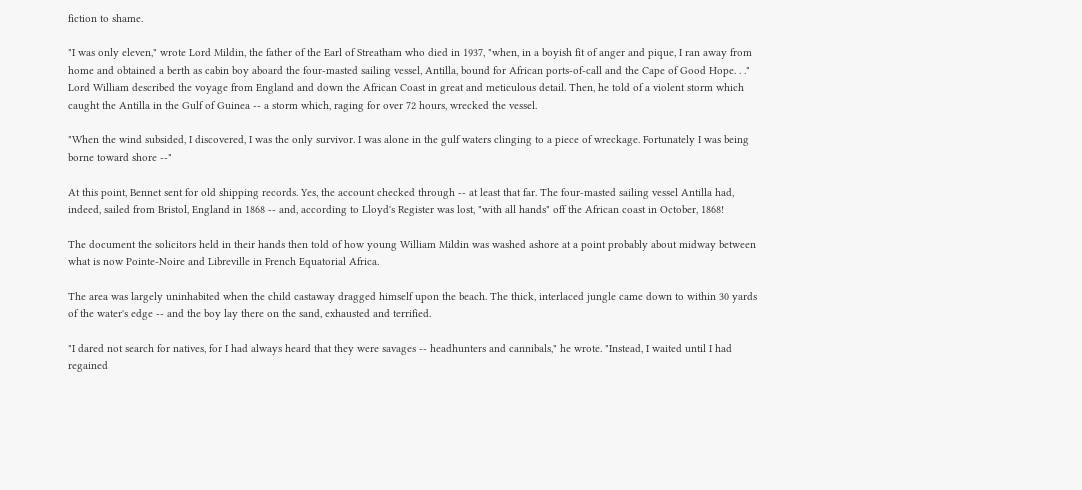fiction to shame.

"I was only eleven," wrote Lord Mildin, the father of the Earl of Streatham who died in 1937, "when, in a boyish fit of anger and pique, I ran away from home and obtained a berth as cabin boy aboard the four-masted sailing vessel, Antilla, bound for African ports-of-call and the Cape of Good Hope. . ."
Lord William described the voyage from England and down the African Coast in great and meticulous detail. Then, he told of a violent storm which caught the Antilla in the Gulf of Guinea -- a storm which, raging for over 72 hours, wrecked the vessel.

"When the wind subsided, I discovered, I was the only survivor. I was alone in the gulf waters clinging to a piece of wreckage. Fortunately I was being borne toward shore --"

At this point, Bennet sent for old shipping records. Yes, the account checked through -- at least that far. The four-masted sailing vessel Antilla had, indeed, sailed from Bristol, England in 1868 -- and, according to Lloyd's Register was lost, "with all hands" off the African coast in October, 1868!

The document the solicitors held in their hands then told of how young William Mildin was washed ashore at a point probably about midway between what is now Pointe-Noire and Libreville in French Equatorial Africa.

The area was largely uninhabited when the child castaway dragged himself upon the beach. The thick, interlaced jungle came down to within 30 yards of the water's edge -- and the boy lay there on the sand, exhausted and terrified.

"I dared not search for natives, for I had always heard that they were savages -- headhunters and cannibals," he wrote. "Instead, I waited until I had regained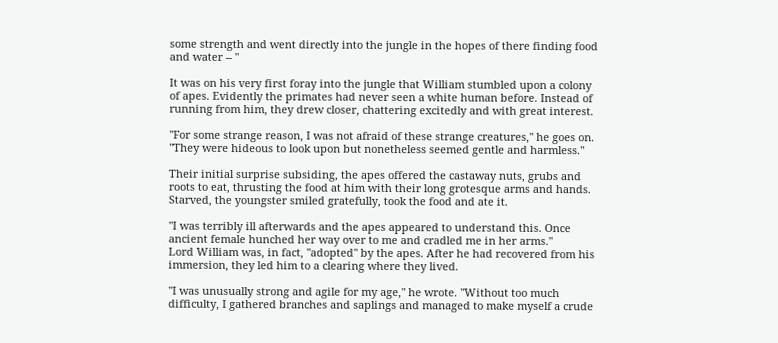some strength and went directly into the jungle in the hopes of there finding food and water -- "

It was on his very first foray into the jungle that William stumbled upon a colony of apes. Evidently the primates had never seen a white human before. Instead of running from him, they drew closer, chattering excitedly and with great interest.

"For some strange reason, I was not afraid of these strange creatures," he goes on. "They were hideous to look upon but nonetheless seemed gentle and harmless."

Their initial surprise subsiding, the apes offered the castaway nuts, grubs and roots to eat, thrusting the food at him with their long grotesque arms and hands. Starved, the youngster smiled gratefully, took the food and ate it.

"I was terribly ill afterwards and the apes appeared to understand this. Once ancient female hunched her way over to me and cradled me in her arms."
Lord William was, in fact, "adopted" by the apes. After he had recovered from his immersion, they led him to a clearing where they lived.

"I was unusually strong and agile for my age," he wrote. "Without too much difficulty, I gathered branches and saplings and managed to make myself a crude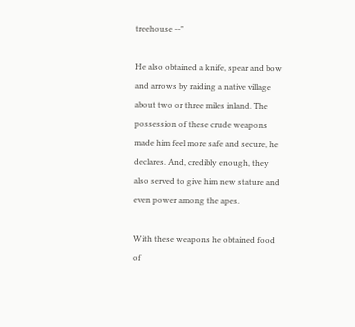treehouse --"

He also obtained a knife, spear and bow and arrows by raiding a native village about two or three miles inland. The possession of these crude weapons made him feel more safe and secure, he declares. And, credibly enough, they also served to give him new stature and even power among the apes.

With these weapons he obtained food of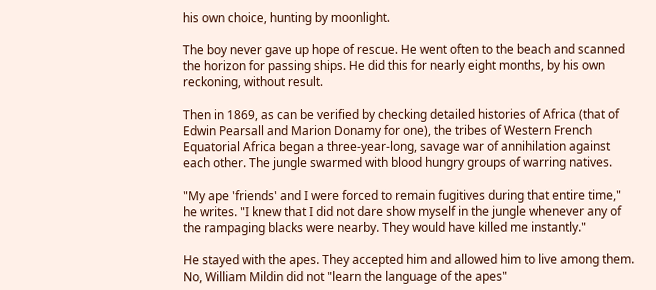his own choice, hunting by moonlight.

The boy never gave up hope of rescue. He went often to the beach and scanned the horizon for passing ships. He did this for nearly eight months, by his own reckoning, without result.

Then in 1869, as can be verified by checking detailed histories of Africa (that of Edwin Pearsall and Marion Donamy for one), the tribes of Western French Equatorial Africa began a three-year-long, savage war of annihilation against each other. The jungle swarmed with blood hungry groups of warring natives.

"My ape 'friends' and I were forced to remain fugitives during that entire time," he writes. "I knew that I did not dare show myself in the jungle whenever any of the rampaging blacks were nearby. They would have killed me instantly."

He stayed with the apes. They accepted him and allowed him to live among them. No, William Mildin did not "learn the language of the apes"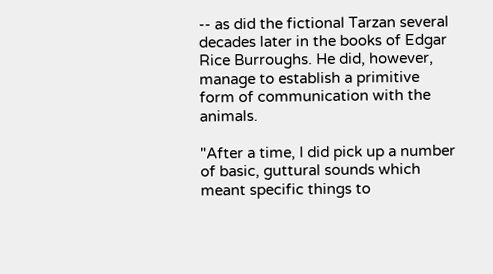-- as did the fictional Tarzan several decades later in the books of Edgar Rice Burroughs. He did, however, manage to establish a primitive form of communication with the animals.

"After a time, I did pick up a number of basic, guttural sounds which meant specific things to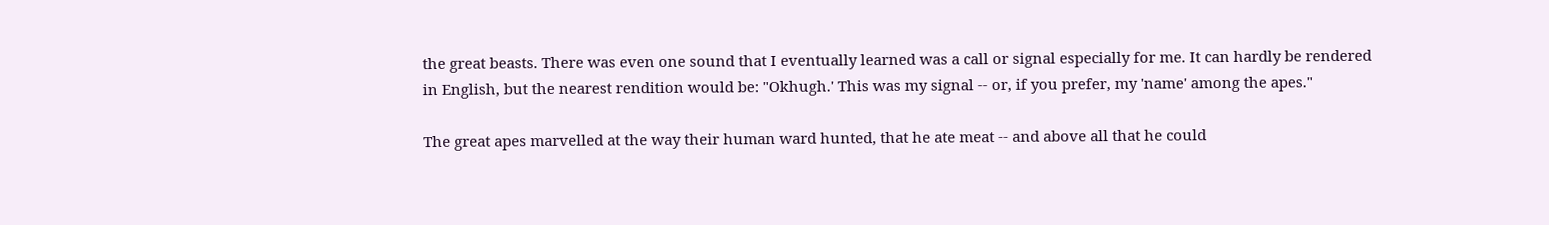the great beasts. There was even one sound that I eventually learned was a call or signal especially for me. It can hardly be rendered in English, but the nearest rendition would be: "Okhugh.' This was my signal -- or, if you prefer, my 'name' among the apes."

The great apes marvelled at the way their human ward hunted, that he ate meat -- and above all that he could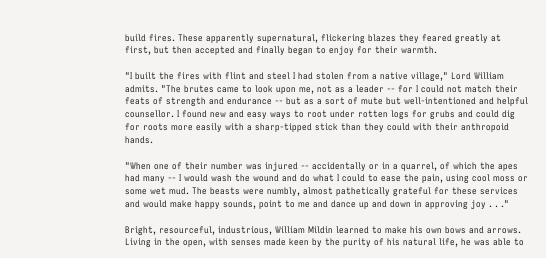build fires. These apparently supernatural, flickering blazes they feared greatly at first, but then accepted and finally began to enjoy for their warmth.

"I built the fires with flint and steel I had stolen from a native village," Lord William admits. "The brutes came to look upon me, not as a leader -- for I could not match their feats of strength and endurance -- but as a sort of mute but well-intentioned and helpful counsellor. I found new and easy ways to root under rotten logs for grubs and could dig for roots more easily with a sharp-tipped stick than they could with their anthropoid hands.

"When one of their number was injured -- accidentally or in a quarrel, of which the apes had many -- I would wash the wound and do what I could to ease the pain, using cool moss or some wet mud. The beasts were numbly, almost pathetically grateful for these services and would make happy sounds, point to me and dance up and down in approving joy . . ."

Bright, resourceful, industrious, William Mildin learned to make his own bows and arrows. Living in the open, with senses made keen by the purity of his natural life, he was able to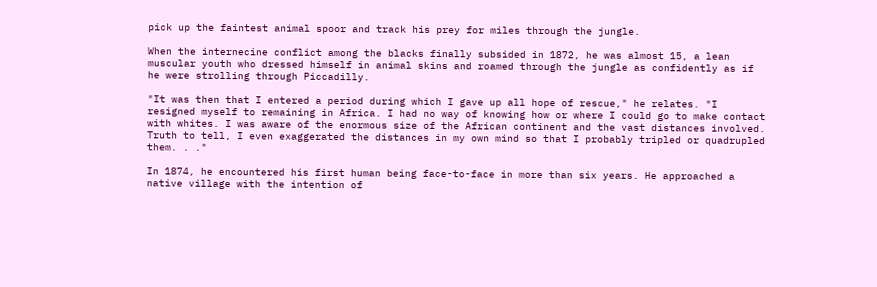pick up the faintest animal spoor and track his prey for miles through the jungle.

When the internecine conflict among the blacks finally subsided in 1872, he was almost 15, a lean muscular youth who dressed himself in animal skins and roamed through the jungle as confidently as if he were strolling through Piccadilly.

"It was then that I entered a period during which I gave up all hope of rescue," he relates. "I resigned myself to remaining in Africa. I had no way of knowing how or where I could go to make contact with whites. I was aware of the enormous size of the African continent and the vast distances involved. Truth to tell, I even exaggerated the distances in my own mind so that I probably tripled or quadrupled them. . ."

In 1874, he encountered his first human being face-to-face in more than six years. He approached a native village with the intention of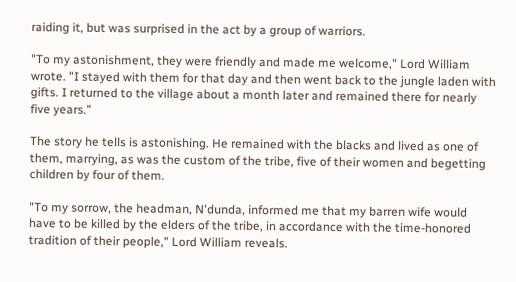raiding it, but was surprised in the act by a group of warriors.

"To my astonishment, they were friendly and made me welcome," Lord William wrote. "I stayed with them for that day and then went back to the jungle laden with gifts. I returned to the village about a month later and remained there for nearly five years."

The story he tells is astonishing. He remained with the blacks and lived as one of them, marrying, as was the custom of the tribe, five of their women and begetting children by four of them.

"To my sorrow, the headman, N'dunda, informed me that my barren wife would have to be killed by the elders of the tribe, in accordance with the time-honored tradition of their people," Lord William reveals.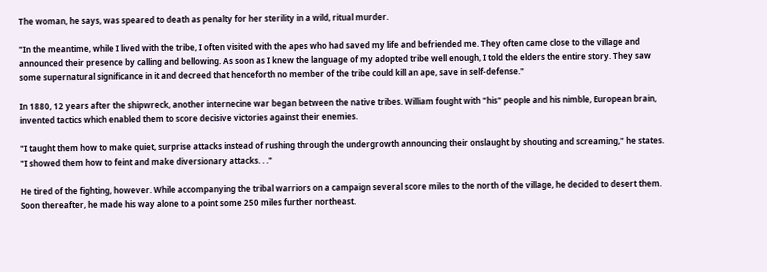The woman, he says, was speared to death as penalty for her sterility in a wild, ritual murder.

"In the meantime, while I lived with the tribe, I often visited with the apes who had saved my life and befriended me. They often came close to the village and announced their presence by calling and bellowing. As soon as I knew the language of my adopted tribe well enough, I told the elders the entire story. They saw some supernatural significance in it and decreed that henceforth no member of the tribe could kill an ape, save in self-defense."

In 1880, 12 years after the shipwreck, another internecine war began between the native tribes. William fought with "his" people and his nimble, European brain, invented tactics which enabled them to score decisive victories against their enemies.

"I taught them how to make quiet, surprise attacks instead of rushing through the undergrowth announcing their onslaught by shouting and screaming," he states. "I showed them how to feint and make diversionary attacks. . ."

He tired of the fighting, however. While accompanying the tribal warriors on a campaign several score miles to the north of the village, he decided to desert them. Soon thereafter, he made his way alone to a point some 250 miles further northeast.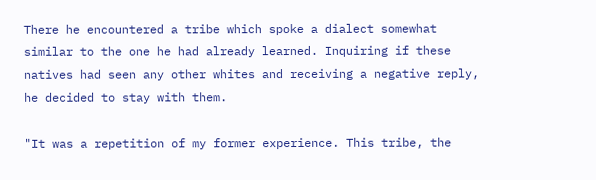There he encountered a tribe which spoke a dialect somewhat similar to the one he had already learned. Inquiring if these natives had seen any other whites and receiving a negative reply, he decided to stay with them.

"It was a repetition of my former experience. This tribe, the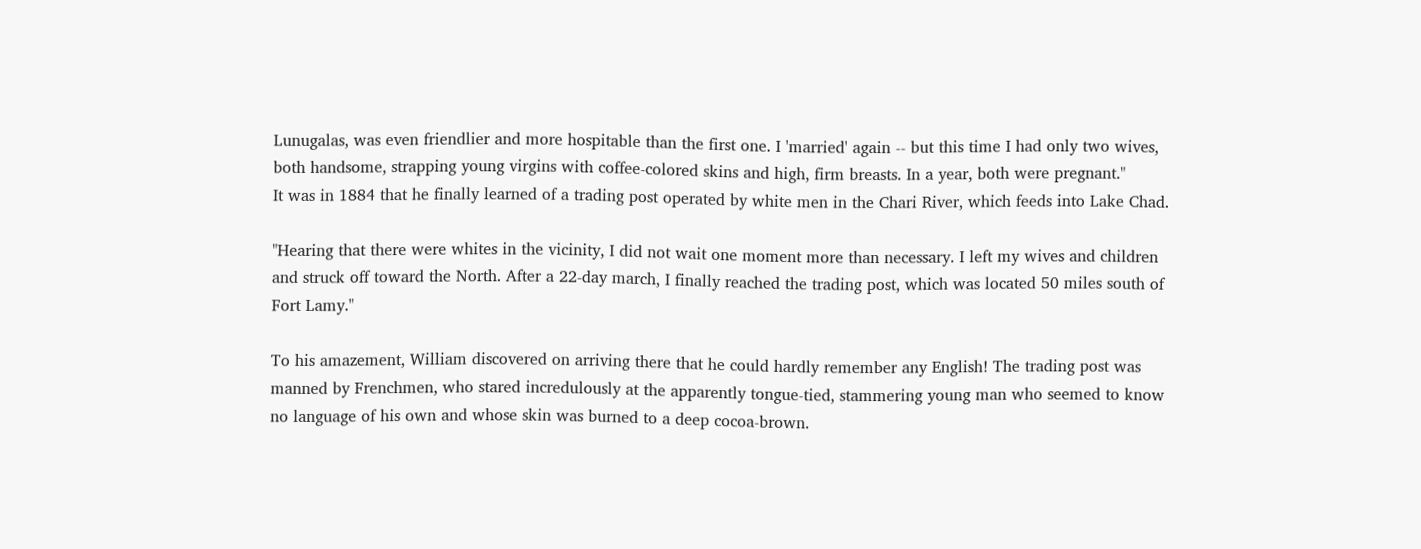Lunugalas, was even friendlier and more hospitable than the first one. I 'married' again -- but this time I had only two wives, both handsome, strapping young virgins with coffee-colored skins and high, firm breasts. In a year, both were pregnant."
It was in 1884 that he finally learned of a trading post operated by white men in the Chari River, which feeds into Lake Chad.

"Hearing that there were whites in the vicinity, I did not wait one moment more than necessary. I left my wives and children and struck off toward the North. After a 22-day march, I finally reached the trading post, which was located 50 miles south of Fort Lamy."

To his amazement, William discovered on arriving there that he could hardly remember any English! The trading post was manned by Frenchmen, who stared incredulously at the apparently tongue-tied, stammering young man who seemed to know no language of his own and whose skin was burned to a deep cocoa-brown.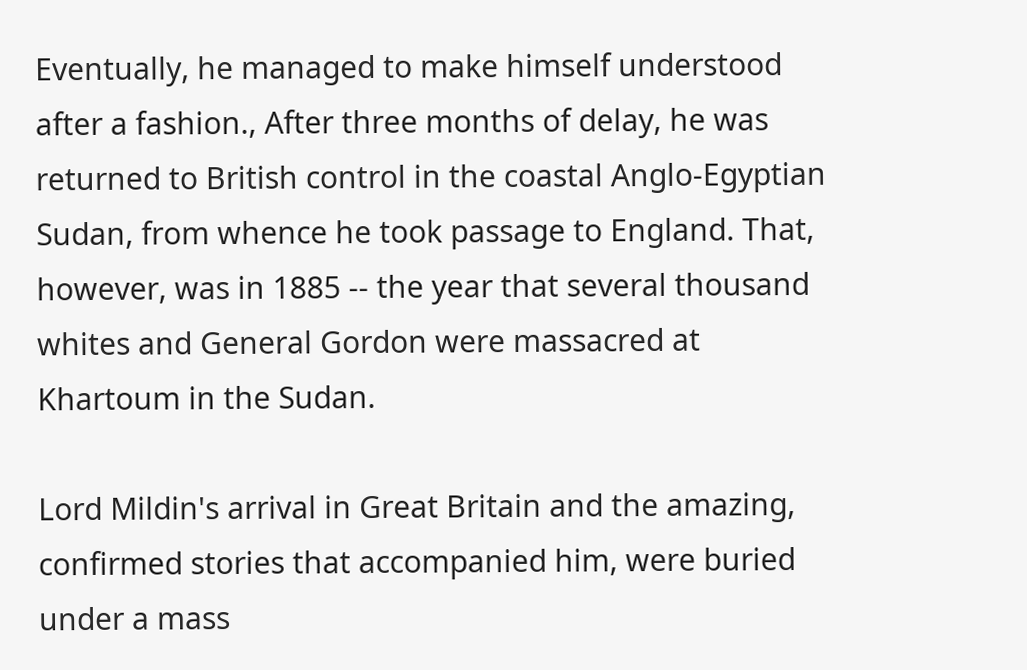Eventually, he managed to make himself understood after a fashion., After three months of delay, he was returned to British control in the coastal Anglo-Egyptian Sudan, from whence he took passage to England. That, however, was in 1885 -- the year that several thousand whites and General Gordon were massacred at Khartoum in the Sudan.

Lord Mildin's arrival in Great Britain and the amazing, confirmed stories that accompanied him, were buried under a mass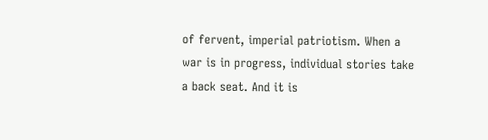of fervent, imperial patriotism. When a war is in progress, individual stories take a back seat. And it is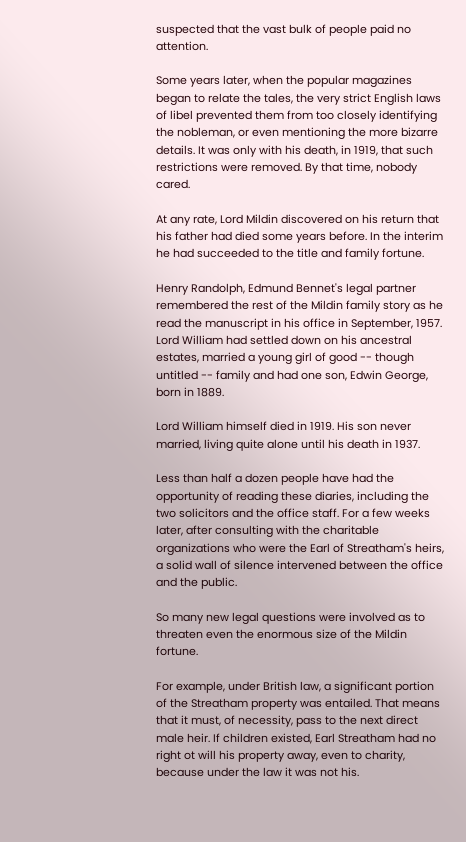suspected that the vast bulk of people paid no attention.

Some years later, when the popular magazines began to relate the tales, the very strict English laws of libel prevented them from too closely identifying the nobleman, or even mentioning the more bizarre details. It was only with his death, in 1919, that such restrictions were removed. By that time, nobody cared.

At any rate, Lord Mildin discovered on his return that his father had died some years before. In the interim he had succeeded to the title and family fortune.

Henry Randolph, Edmund Bennet's legal partner remembered the rest of the Mildin family story as he read the manuscript in his office in September, 1957. Lord William had settled down on his ancestral estates, married a young girl of good -- though untitled -- family and had one son, Edwin George, born in 1889.

Lord William himself died in 1919. His son never married, living quite alone until his death in 1937.

Less than half a dozen people have had the opportunity of reading these diaries, including the two solicitors and the office staff. For a few weeks later, after consulting with the charitable organizations who were the Earl of Streatham's heirs, a solid wall of silence intervened between the office and the public.

So many new legal questions were involved as to threaten even the enormous size of the Mildin fortune.

For example, under British law, a significant portion of the Streatham property was entailed. That means that it must, of necessity, pass to the next direct male heir. If children existed, Earl Streatham had no right ot will his property away, even to charity, because under the law it was not his.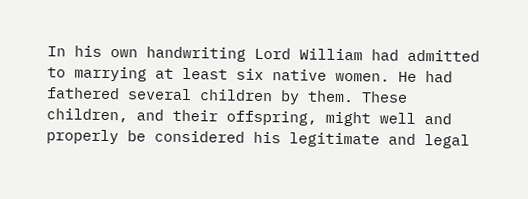In his own handwriting Lord William had admitted to marrying at least six native women. He had fathered several children by them. These children, and their offspring, might well and properly be considered his legitimate and legal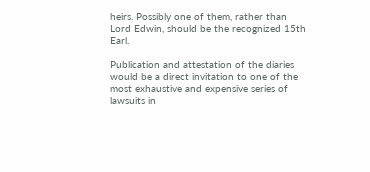heirs. Possibly one of them, rather than Lord Edwin, should be the recognized 15th Earl.

Publication and attestation of the diaries would be a direct invitation to one of the most exhaustive and expensive series of lawsuits in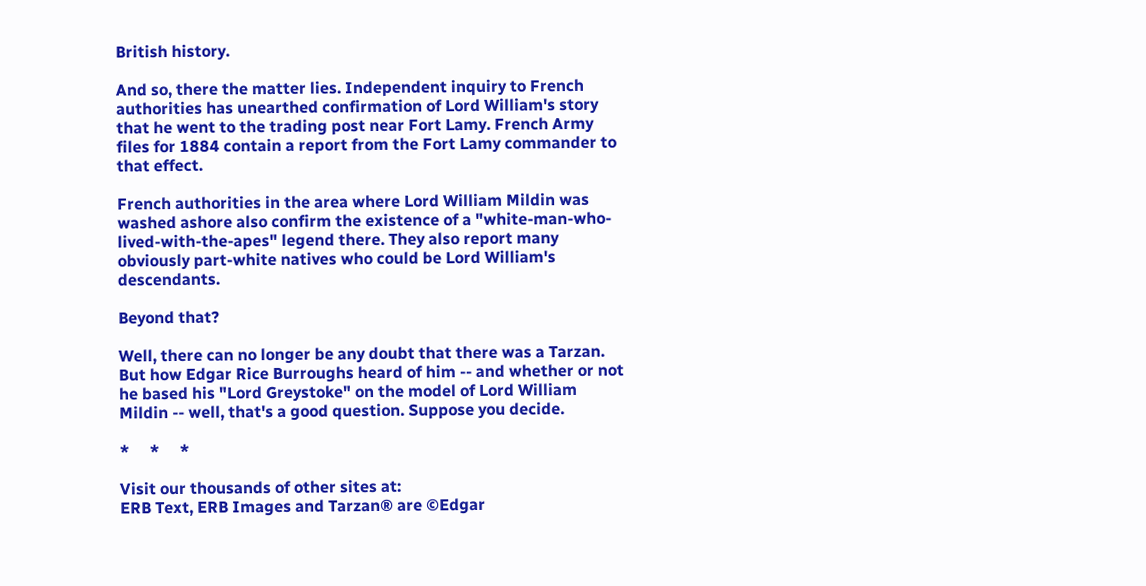British history.

And so, there the matter lies. Independent inquiry to French authorities has unearthed confirmation of Lord William's story that he went to the trading post near Fort Lamy. French Army files for 1884 contain a report from the Fort Lamy commander to that effect.

French authorities in the area where Lord William Mildin was washed ashore also confirm the existence of a "white-man-who-lived-with-the-apes" legend there. They also report many obviously part-white natives who could be Lord William's descendants.

Beyond that?

Well, there can no longer be any doubt that there was a Tarzan. But how Edgar Rice Burroughs heard of him -- and whether or not he based his "Lord Greystoke" on the model of Lord William Mildin -- well, that's a good question. Suppose you decide.

*     *     *

Visit our thousands of other sites at:
ERB Text, ERB Images and Tarzan® are ©Edgar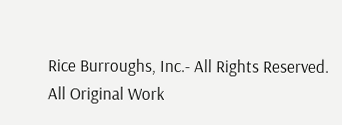Rice Burroughs, Inc.- All Rights Reserved.
All Original Work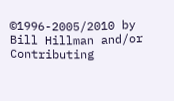©1996-2005/2010 by Bill Hillman and/or Contributing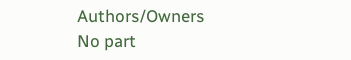Authors/Owners
No part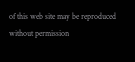of this web site may be reproduced without permission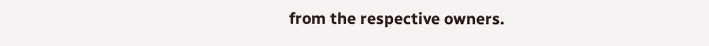from the respective owners.